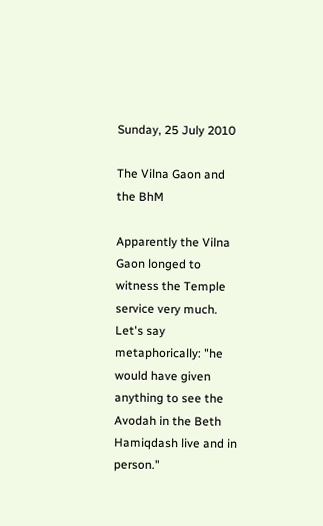Sunday, 25 July 2010

The Vilna Gaon and the BhM

Apparently the Vilna Gaon longed to witness the Temple service very much. Let's say metaphorically: "he would have given anything to see the Avodah in the Beth Hamiqdash live and in person."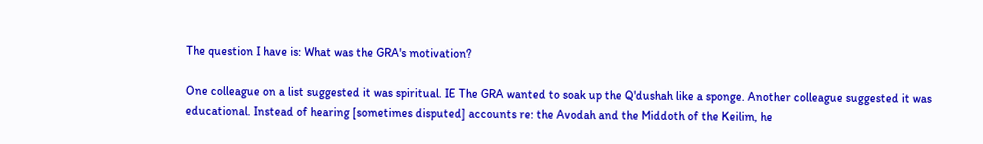The question I have is: What was the GRA's motivation?

One colleague on a list suggested it was spiritual. IE The GRA wanted to soak up the Q'dushah like a sponge. Another colleague suggested it was educational. Instead of hearing [sometimes disputed] accounts re: the Avodah and the Middoth of the Keilim, he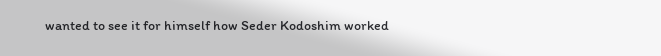wanted to see it for himself how Seder Kodoshim worked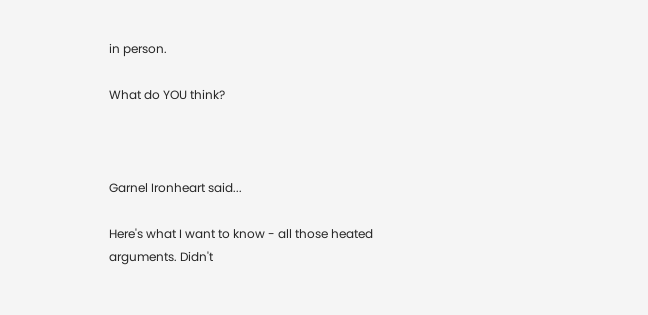in person.

What do YOU think?



Garnel Ironheart said...

Here's what I want to know - all those heated arguments. Didn't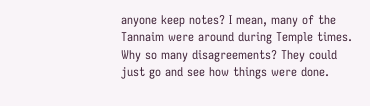anyone keep notes? I mean, many of the Tannaim were around during Temple times. Why so many disagreements? They could just go and see how things were done.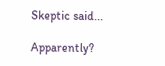Skeptic said...

Apparently?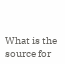What is the source for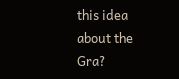this idea about the Gra?